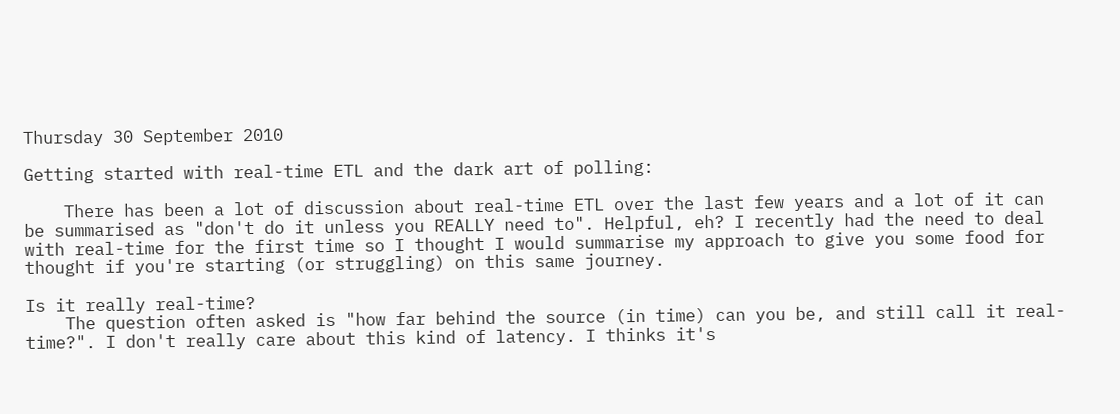Thursday 30 September 2010

Getting started with real-time ETL and the dark art of polling:

    There has been a lot of discussion about real-time ETL over the last few years and a lot of it can be summarised as "don't do it unless you REALLY need to". Helpful, eh? I recently had the need to deal with real-time for the first time so I thought I would summarise my approach to give you some food for thought if you're starting (or struggling) on this same journey.

Is it really real-time?
    The question often asked is "how far behind the source (in time) can you be, and still call it real-time?". I don't really care about this kind of latency. I thinks it's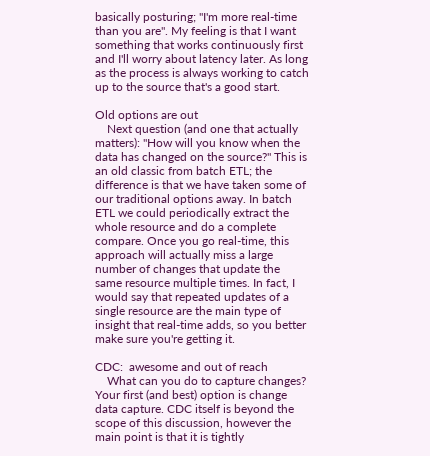basically posturing; "I'm more real-time than you are". My feeling is that I want something that works continuously first and I'll worry about latency later. As long as the process is always working to catch up to the source that's a good start.

Old options are out
    Next question (and one that actually matters): "How will you know when the data has changed on the source?" This is an old classic from batch ETL; the difference is that we have taken some of our traditional options away. In batch ETL we could periodically extract the whole resource and do a complete compare. Once you go real-time, this approach will actually miss a large number of changes that update the same resource multiple times. In fact, I would say that repeated updates of a single resource are the main type of insight that real-time adds, so you better make sure you're getting it.

CDC:  awesome and out of reach
    What can you do to capture changes? Your first (and best) option is change data capture. CDC itself is beyond the scope of this discussion, however the main point is that it is tightly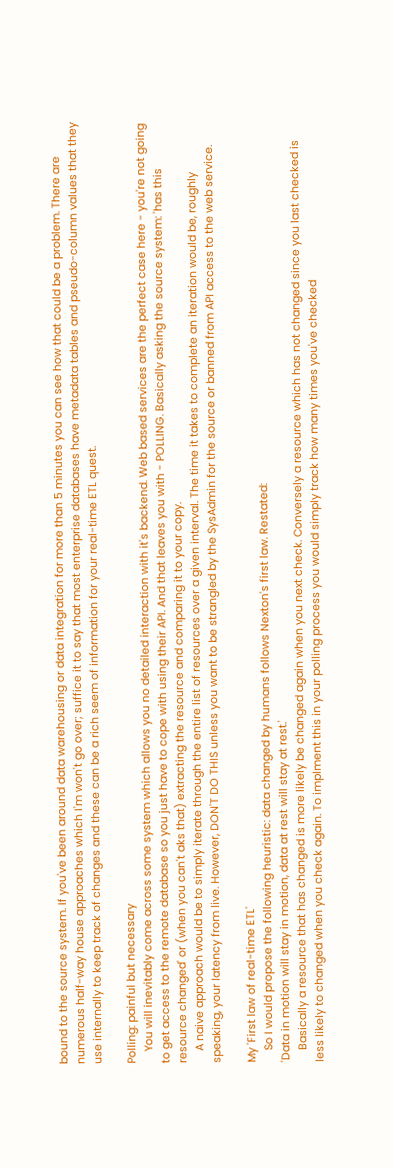bound to the source system. If you've been around data warehousing or data integration for more than 5 minutes you can see how that could be a problem. There are numerous half-way house approaches which I'm won't go over; suffice it to say that most enterprise databases have metadata tables and pseudo-column values that they use internally to keep track of changes and these can be a rich seem of information for your real-time ETL quest.

Polling: painful but necessary
    You will inevitably come across some system which allows you no detailed interaction with it's backend. Web based services are the perfect case here - you're not going to get access to the remote database so you just have to cope with using their API. And that leaves you with - POLLING. Basically asking the source system: 'has this resource changed' or (when you can't aks that) extracting the resource and comparing it to your copy.
    A naive approach would be to simply iterate through the entire list of resources over a given interval. The time it takes to complete an iteration would be, roughly speaking, your latency from live. However, DON'T DO THIS unless you want to be strangled by the SysAdmin for the source or banned from API access to the web service.

My 'First law of real-time ETL'
    So I would propose the following heuristic: data changed by humans follows Nexton's first law. Restated:
'Data in motion will stay in motion, data at rest will stay at rest.'
    Basically a resource that has changed is more likely be changed again when you next check. Conversely a resource which has not changed since you last checked is less likely to changed when you check again. To implment this in your polling process you would simply track how many times you've checked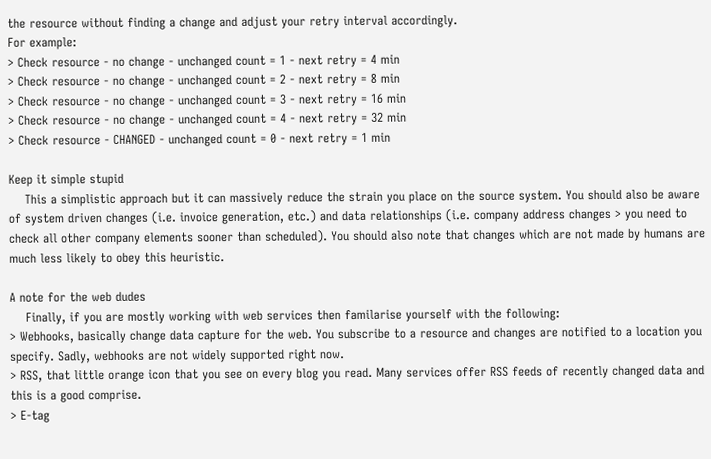the resource without finding a change and adjust your retry interval accordingly.
For example:
> Check resource - no change - unchanged count = 1 - next retry = 4 min
> Check resource - no change - unchanged count = 2 - next retry = 8 min
> Check resource - no change - unchanged count = 3 - next retry = 16 min
> Check resource - no change - unchanged count = 4 - next retry = 32 min
> Check resource - CHANGED - unchanged count = 0 - next retry = 1 min

Keep it simple stupid
    This a simplistic approach but it can massively reduce the strain you place on the source system. You should also be aware of system driven changes (i.e. invoice generation, etc.) and data relationships (i.e. company address changes > you need to check all other company elements sooner than scheduled). You should also note that changes which are not made by humans are much less likely to obey this heuristic.

A note for the web dudes
    Finally, if you are mostly working with web services then familarise yourself with the following:
> Webhooks, basically change data capture for the web. You subscribe to a resource and changes are notified to a location you specify. Sadly, webhooks are not widely supported right now.
> RSS, that little orange icon that you see on every blog you read. Many services offer RSS feeds of recently changed data and this is a good comprise.
> E-tag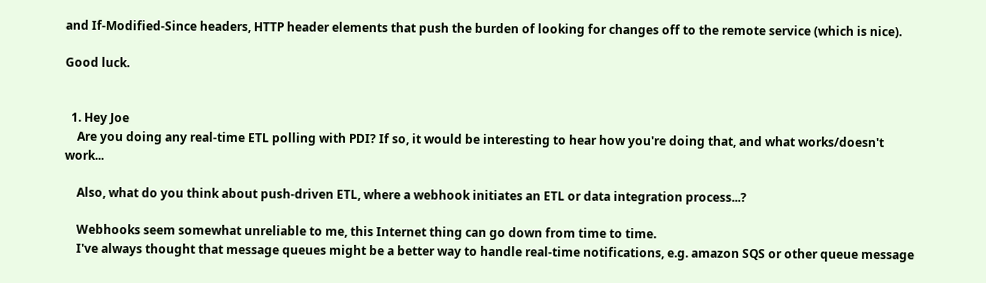and If-Modified-Since headers, HTTP header elements that push the burden of looking for changes off to the remote service (which is nice).

Good luck.


  1. Hey Joe
    Are you doing any real-time ETL polling with PDI? If so, it would be interesting to hear how you're doing that, and what works/doesn't work...

    Also, what do you think about push-driven ETL, where a webhook initiates an ETL or data integration process...?

    Webhooks seem somewhat unreliable to me, this Internet thing can go down from time to time.
    I've always thought that message queues might be a better way to handle real-time notifications, e.g. amazon SQS or other queue message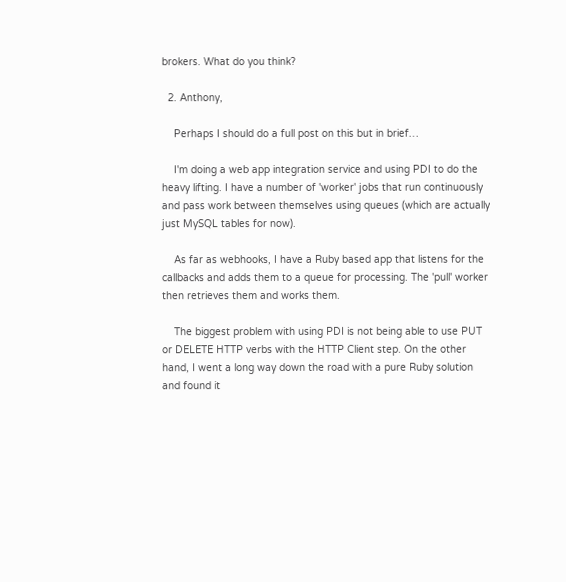brokers. What do you think?

  2. Anthony,

    Perhaps I should do a full post on this but in brief…

    I'm doing a web app integration service and using PDI to do the heavy lifting. I have a number of 'worker' jobs that run continuously and pass work between themselves using queues (which are actually just MySQL tables for now).

    As far as webhooks, I have a Ruby based app that listens for the callbacks and adds them to a queue for processing. The 'pull' worker then retrieves them and works them.

    The biggest problem with using PDI is not being able to use PUT or DELETE HTTP verbs with the HTTP Client step. On the other hand, I went a long way down the road with a pure Ruby solution and found it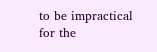to be impractical for the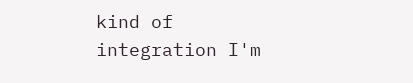kind of integration I'm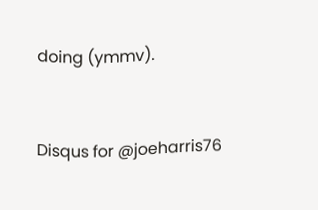doing (ymmv).



Disqus for @joeharris76